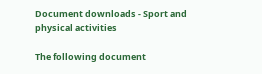Document downloads - Sport and physical activities

The following document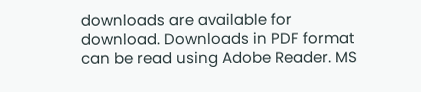downloads are available for download. Downloads in PDF format can be read using Adobe Reader. MS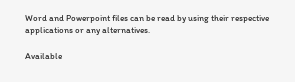Word and Powerpoint files can be read by using their respective applications or any alternatives.

Available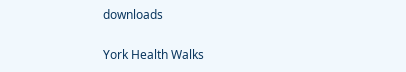downloads

York Health Walks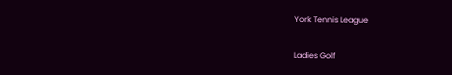York Tennis League

Ladies Golf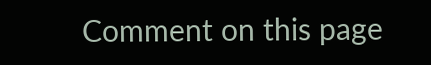Comment on this page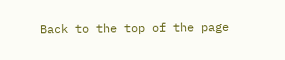Back to the top of the page